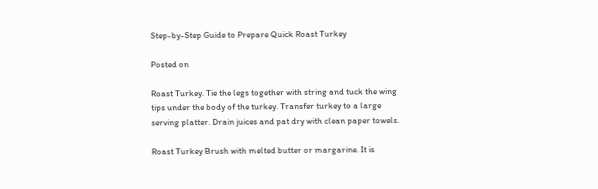Step-by-Step Guide to Prepare Quick Roast Turkey

Posted on

Roast Turkey. Tie the legs together with string and tuck the wing tips under the body of the turkey. Transfer turkey to a large serving platter. Drain juices and pat dry with clean paper towels.

Roast Turkey Brush with melted butter or margarine. It is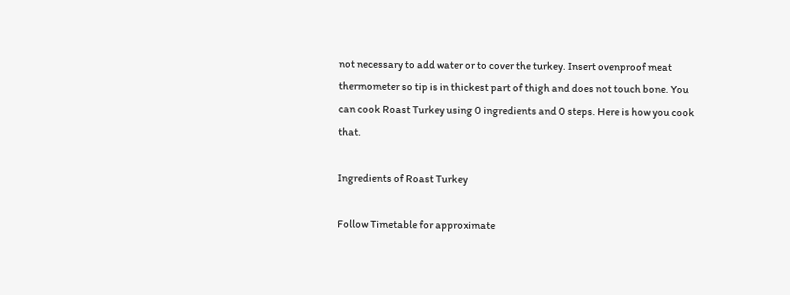not necessary to add water or to cover the turkey. Insert ovenproof meat thermometer so tip is in thickest part of thigh and does not touch bone. You can cook Roast Turkey using 0 ingredients and 0 steps. Here is how you cook that.

Ingredients of Roast Turkey

Follow Timetable for approximate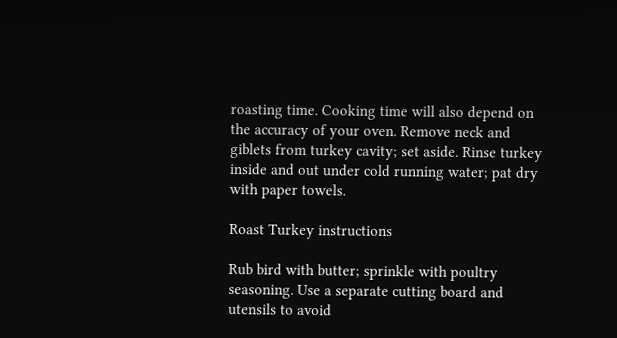roasting time. Cooking time will also depend on the accuracy of your oven. Remove neck and giblets from turkey cavity; set aside. Rinse turkey inside and out under cold running water; pat dry with paper towels.

Roast Turkey instructions

Rub bird with butter; sprinkle with poultry seasoning. Use a separate cutting board and utensils to avoid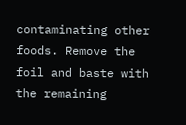contaminating other foods. Remove the foil and baste with the remaining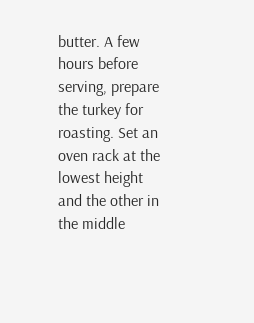butter. A few hours before serving, prepare the turkey for roasting. Set an oven rack at the lowest height and the other in the middle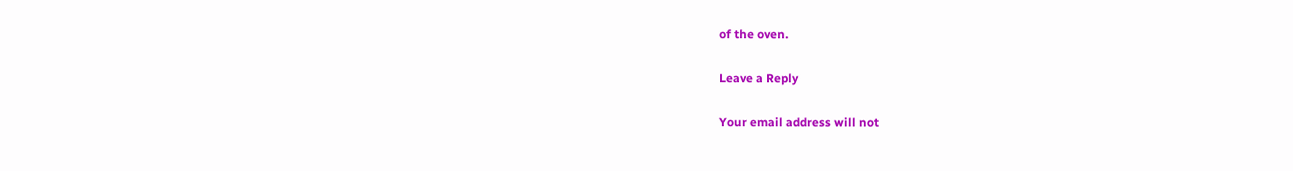of the oven.

Leave a Reply

Your email address will not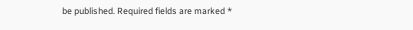be published. Required fields are marked *